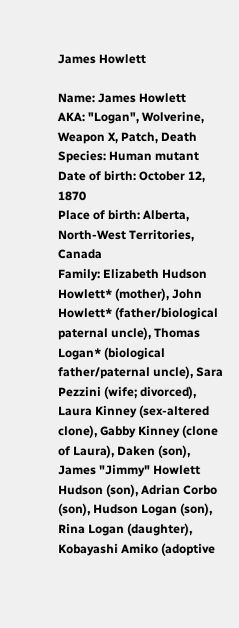James Howlett

Name: James Howlett
AKA: "Logan", Wolverine, Weapon X, Patch, Death
Species: Human mutant
Date of birth: October 12, 1870
Place of birth: Alberta, North-West Territories, Canada
Family: Elizabeth Hudson Howlett* (mother), John Howlett* (father/biological paternal uncle), Thomas Logan* (biological father/paternal uncle), Sara Pezzini (wife; divorced), Laura Kinney (sex-altered clone), Gabby Kinney (clone of Laura), Daken (son), James "Jimmy" Howlett Hudson (son), Adrian Corbo (son), Hudson Logan (son), Rina Logan (daughter), Kobayashi Amiko (adoptive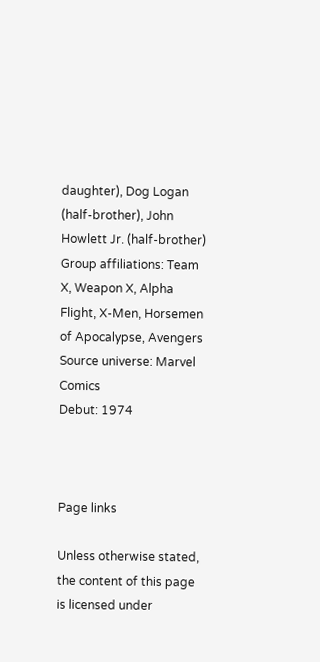daughter), Dog Logan (half-brother), John Howlett Jr. (half-brother)
Group affiliations: Team X, Weapon X, Alpha Flight, X-Men, Horsemen of Apocalypse, Avengers
Source universe: Marvel Comics
Debut: 1974



Page links

Unless otherwise stated, the content of this page is licensed under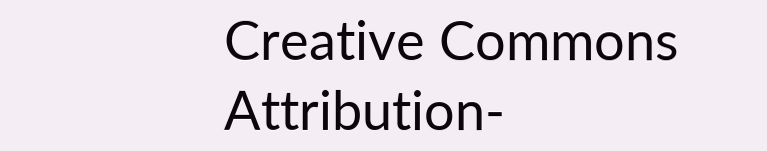Creative Commons Attribution-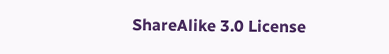ShareAlike 3.0 License